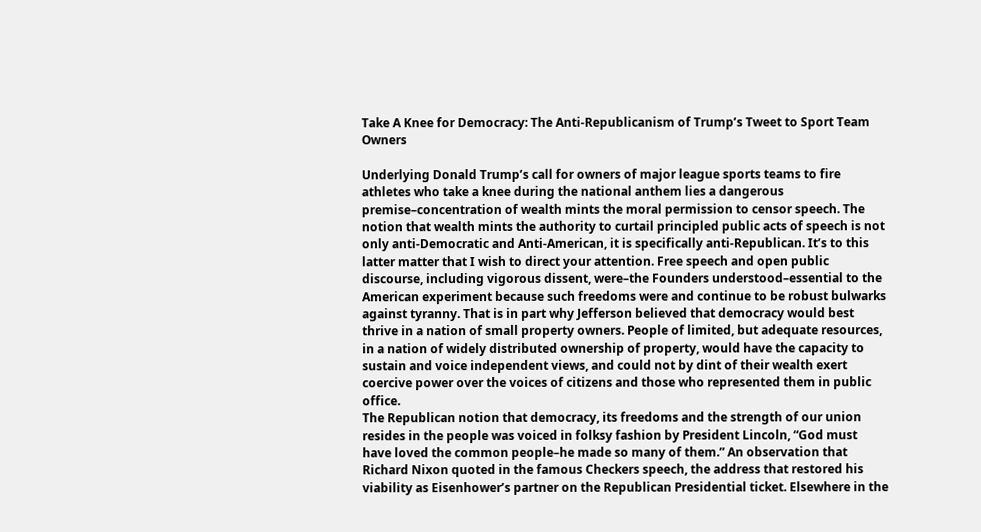Take A Knee for Democracy: The Anti-Republicanism of Trump’s Tweet to Sport Team Owners

Underlying Donald Trump’s call for owners of major league sports teams to fire athletes who take a knee during the national anthem lies a dangerous premise–concentration of wealth mints the moral permission to censor speech. The notion that wealth mints the authority to curtail principled public acts of speech is not only anti-Democratic and Anti-American, it is specifically anti-Republican. It’s to this latter matter that I wish to direct your attention. Free speech and open public discourse, including vigorous dissent, were–the Founders understood–essential to the American experiment because such freedoms were and continue to be robust bulwarks against tyranny. That is in part why Jefferson believed that democracy would best thrive in a nation of small property owners. People of limited, but adequate resources, in a nation of widely distributed ownership of property, would have the capacity to sustain and voice independent views, and could not by dint of their wealth exert coercive power over the voices of citizens and those who represented them in public office.
The Republican notion that democracy, its freedoms and the strength of our union resides in the people was voiced in folksy fashion by President Lincoln, “God must have loved the common people–he made so many of them.” An observation that Richard Nixon quoted in the famous Checkers speech, the address that restored his viability as Eisenhower’s partner on the Republican Presidential ticket. Elsewhere in the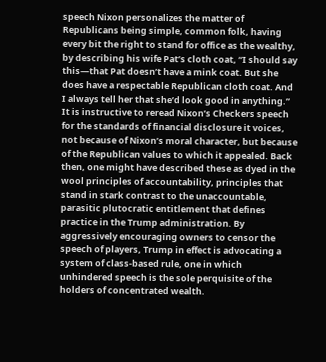speech Nixon personalizes the matter of Republicans being simple, common folk, having every bit the right to stand for office as the wealthy, by describing his wife Pat’s cloth coat, “I should say this—that Pat doesn’t have a mink coat. But she does have a respectable Republican cloth coat. And I always tell her that she’d look good in anything.”
It is instructive to reread Nixon’s Checkers speech for the standards of financial disclosure it voices, not because of Nixon’s moral character, but because of the Republican values to which it appealed. Back then, one might have described these as dyed in the wool principles of accountability, principles that stand in stark contrast to the unaccountable, parasitic plutocratic entitlement that defines practice in the Trump administration. By aggressively encouraging owners to censor the speech of players, Trump in effect is advocating a system of class-based rule, one in which unhindered speech is the sole perquisite of the holders of concentrated wealth.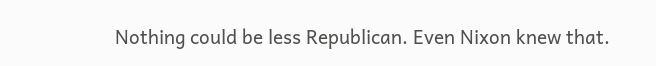Nothing could be less Republican. Even Nixon knew that.